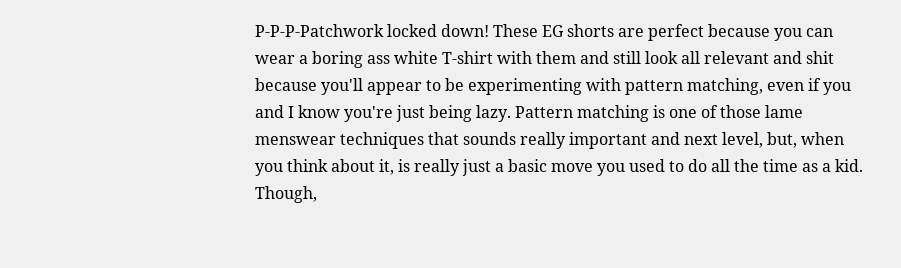P-P-P-Patchwork locked down! These EG shorts are perfect because you can wear a boring ass white T-shirt with them and still look all relevant and shit because you'll appear to be experimenting with pattern matching, even if you and I know you're just being lazy. Pattern matching is one of those lame menswear techniques that sounds really important and next level, but, when you think about it, is really just a basic move you used to do all the time as a kid. Though,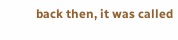back then, it was called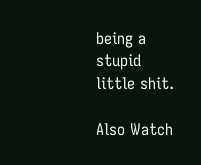being a stupid little shit.

Also Watch